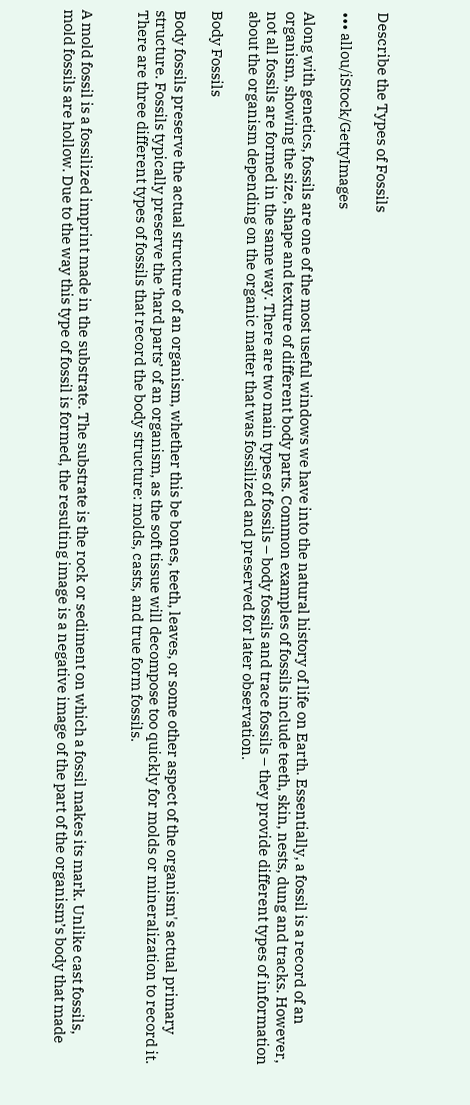Describe the Types of Fossils

••• allou/iStock/GettyImages

Along with genetics, fossils are one of the most useful windows we have into the natural history of life on Earth. Essentially, a fossil is a record of an organism, showing the size, shape and texture of different body parts. Common examples of fossils include teeth, skin, nests, dung and tracks. However, not all fossils are formed in the same way. There are two main types of fossils – body fossils and trace fossils – they provide different types of information about the organism depending on the organic matter that was fossilized and preserved for later observation.

Body Fossils

Body fossils preserve the actual structure of an organism, whether this be bones, teeth, leaves, or some other aspect of the organism's actual primary structure. Fossils typically preserve the ‘hard parts’ of an organism, as the soft tissue will decompose too quickly for molds or mineralization to record it. There are three different types of fossils that record the body structure: molds, casts, and true form fossils.


A mold fossil is a fossilized imprint made in the substrate. The substrate is the rock or sediment on which a fossil makes its mark. Unlike cast fossils, mold fossils are hollow. Due to the way this type of fossil is formed, the resulting image is a negative image of the part of the organism’s body that made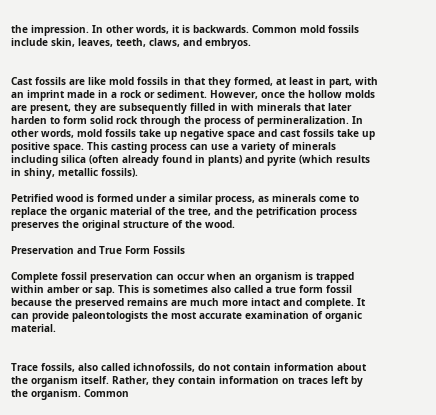the impression. In other words, it is backwards. Common mold fossils include skin, leaves, teeth, claws, and embryos.


Cast fossils are like mold fossils in that they formed, at least in part, with an imprint made in a rock or sediment. However, once the hollow molds are present, they are subsequently filled in with minerals that later harden to form solid rock through the process of permineralization. In other words, mold fossils take up negative space and cast fossils take up positive space. This casting process can use a variety of minerals including silica (often already found in plants) and pyrite (which results in shiny, metallic fossils).

Petrified wood is formed under a similar process, as minerals come to replace the organic material of the tree, and the petrification process preserves the original structure of the wood.

Preservation and True Form Fossils

Complete fossil preservation can occur when an organism is trapped within amber or sap. This is sometimes also called a true form fossil because the preserved remains are much more intact and complete. It can provide paleontologists the most accurate examination of organic material.


Trace fossils, also called ichnofossils, do not contain information about the organism itself. Rather, they contain information on traces left by the organism. Common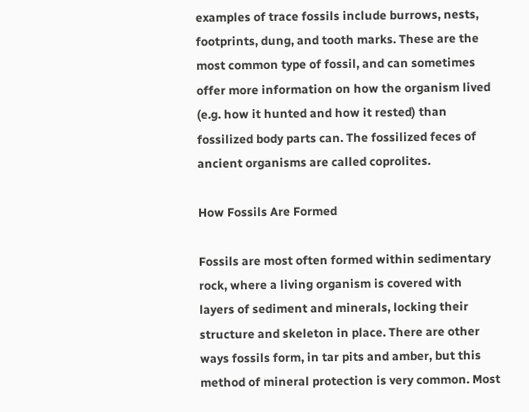examples of trace fossils include burrows, nests, footprints, dung, and tooth marks. These are the most common type of fossil, and can sometimes offer more information on how the organism lived (e.g. how it hunted and how it rested) than fossilized body parts can. The fossilized feces of ancient organisms are called coprolites.

How Fossils Are Formed

Fossils are most often formed within sedimentary rock, where a living organism is covered with layers of sediment and minerals, locking their structure and skeleton in place. There are other ways fossils form, in tar pits and amber, but this method of mineral protection is very common. Most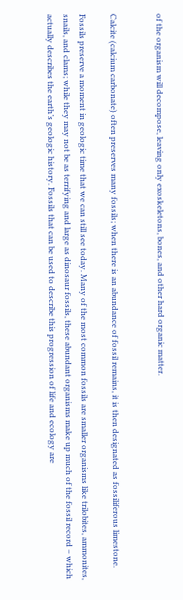of the organism will decompose, leaving only exoskeletons, bones, and other hard organic matter.


Calcite (calcium carbonate) often preserves many fossils; when there is an abundance of fossil remains, it is then designated as fossiliferous limestone.

Fossils preserve a moment in geologic time that we can still see today. Many of the most common fossils are smaller organisms like trilobites, ammonites, snails, and clams; while they may not be as terrifying and large as dinosaur fossils, these abundant organisms make up much of the fossil record – which actually describes the earth’s geologic history. Fossils that can be used to describe this progression of life and ecology are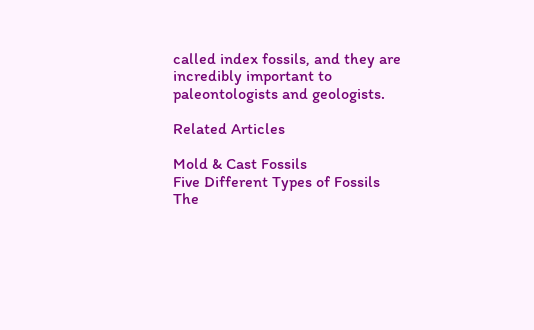called index fossils, and they are incredibly important to paleontologists and geologists.

Related Articles

Mold & Cast Fossils
Five Different Types of Fossils
The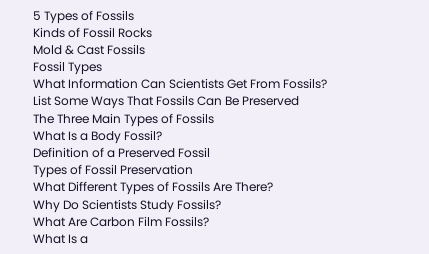5 Types of Fossils
Kinds of Fossil Rocks
Mold & Cast Fossils
Fossil Types
What Information Can Scientists Get From Fossils?
List Some Ways That Fossils Can Be Preserved
The Three Main Types of Fossils
What Is a Body Fossil?
Definition of a Preserved Fossil
Types of Fossil Preservation
What Different Types of Fossils Are There?
Why Do Scientists Study Fossils?
What Are Carbon Film Fossils?
What Is a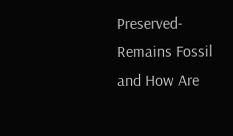Preserved-Remains Fossil and How Are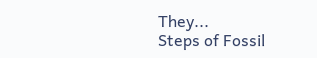They...
Steps of Fossil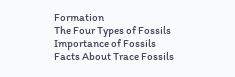Formation
The Four Types of Fossils
Importance of Fossils
Facts About Trace Fossils